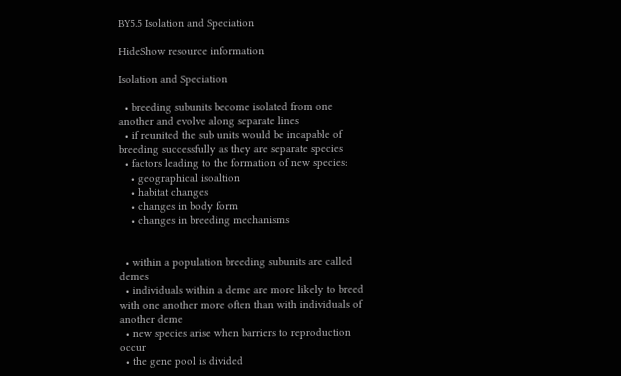BY5.5 Isolation and Speciation

HideShow resource information

Isolation and Speciation

  • breeding subunits become isolated from one another and evolve along separate lines
  • if reunited the sub units would be incapable of breeding successfully as they are separate species
  • factors leading to the formation of new species:
    • geographical isoaltion
    • habitat changes
    • changes in body form
    • changes in breeding mechanisms


  • within a population breeding subunits are called demes
  • individuals within a deme are more likely to breed with one another more often than with individuals of another deme
  • new species arise when barriers to reproduction occur
  • the gene pool is divided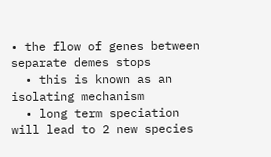• the flow of genes between separate demes stops
  • this is known as an isolating mechanism
  • long term speciation will lead to 2 new species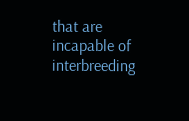that are incapable of interbreeding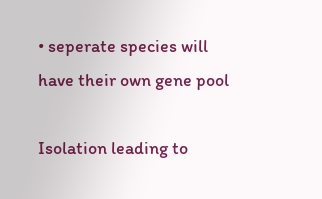• seperate species will have their own gene pool

Isolation leading to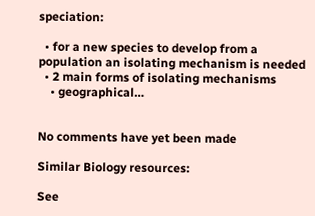speciation:

  • for a new species to develop from a population an isolating mechanism is needed
  • 2 main forms of isolating mechanisms
    • geographical…


No comments have yet been made

Similar Biology resources:

See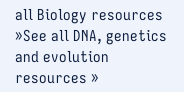all Biology resources »See all DNA, genetics and evolution resources »